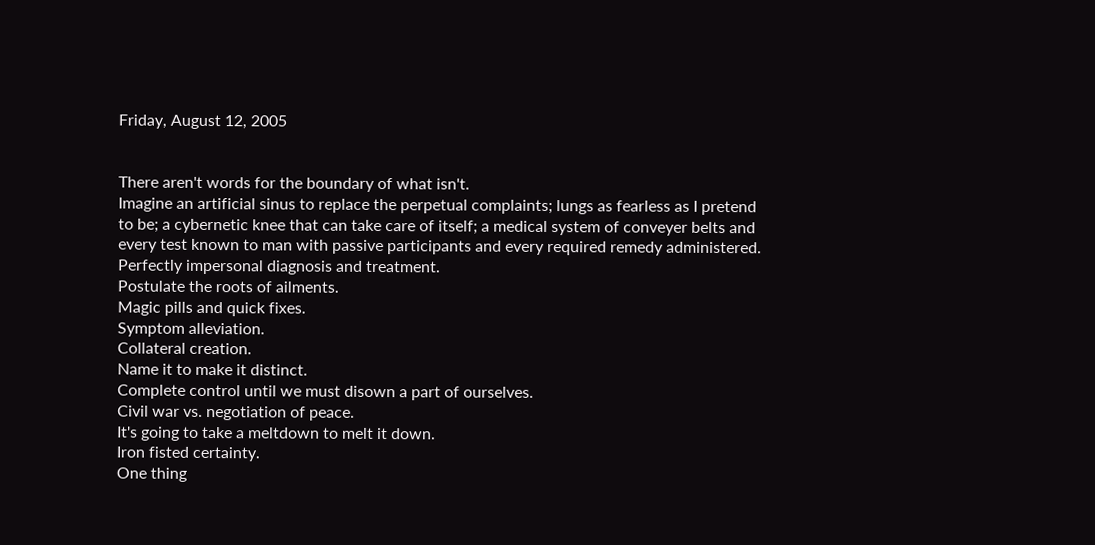Friday, August 12, 2005


There aren't words for the boundary of what isn't.
Imagine an artificial sinus to replace the perpetual complaints; lungs as fearless as I pretend to be; a cybernetic knee that can take care of itself; a medical system of conveyer belts and every test known to man with passive participants and every required remedy administered.
Perfectly impersonal diagnosis and treatment.
Postulate the roots of ailments.
Magic pills and quick fixes.
Symptom alleviation.
Collateral creation.
Name it to make it distinct.
Complete control until we must disown a part of ourselves.
Civil war vs. negotiation of peace.
It's going to take a meltdown to melt it down.
Iron fisted certainty.
One thing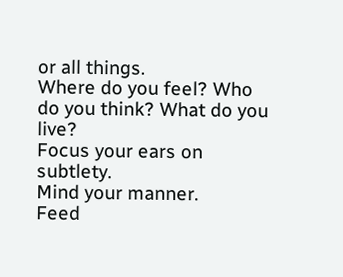or all things.
Where do you feel? Who do you think? What do you live?
Focus your ears on subtlety.
Mind your manner.
Feed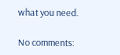what you need.

No comments: